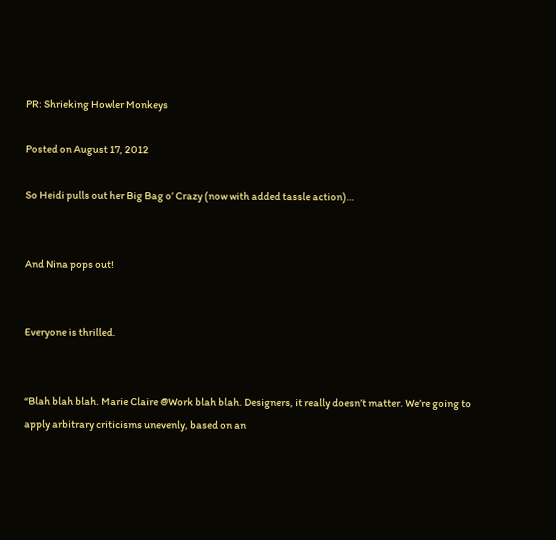PR: Shrieking Howler Monkeys

Posted on August 17, 2012

So Heidi pulls out her Big Bag o’ Crazy (now with added tassle action)…


And Nina pops out!


Everyone is thrilled.


“Blah blah blah. Marie Claire @Work blah blah. Designers, it really doesn’t matter. We’re going to apply arbitrary criticisms unevenly, based on an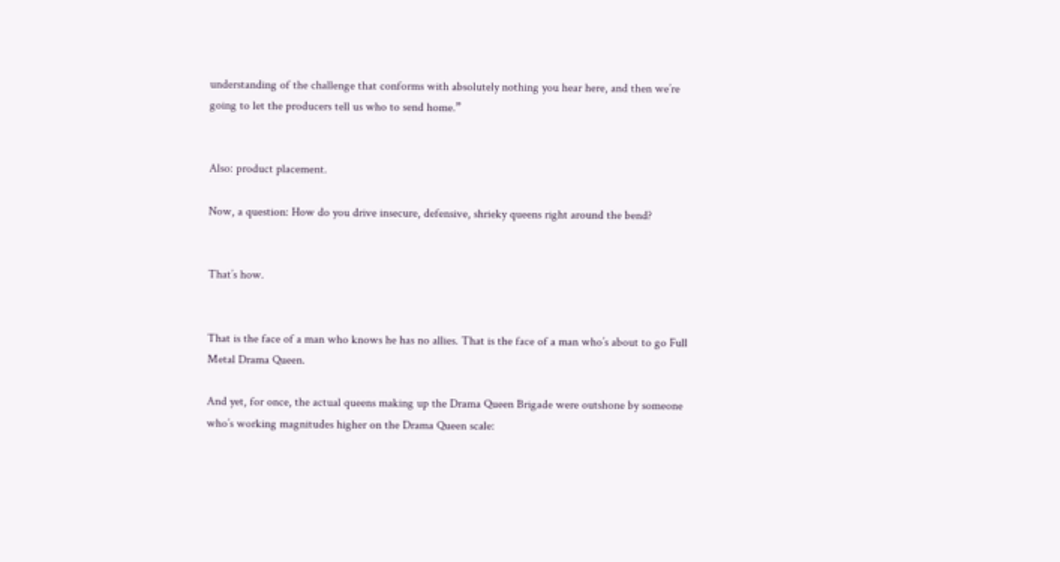understanding of the challenge that conforms with absolutely nothing you hear here, and then we’re going to let the producers tell us who to send home.”


Also: product placement.

Now, a question: How do you drive insecure, defensive, shrieky queens right around the bend?


That’s how.


That is the face of a man who knows he has no allies. That is the face of a man who’s about to go Full Metal Drama Queen.

And yet, for once, the actual queens making up the Drama Queen Brigade were outshone by someone who’s working magnitudes higher on the Drama Queen scale: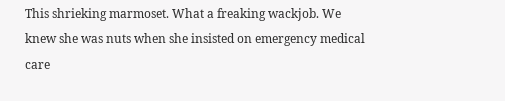This shrieking marmoset. What a freaking wackjob. We knew she was nuts when she insisted on emergency medical care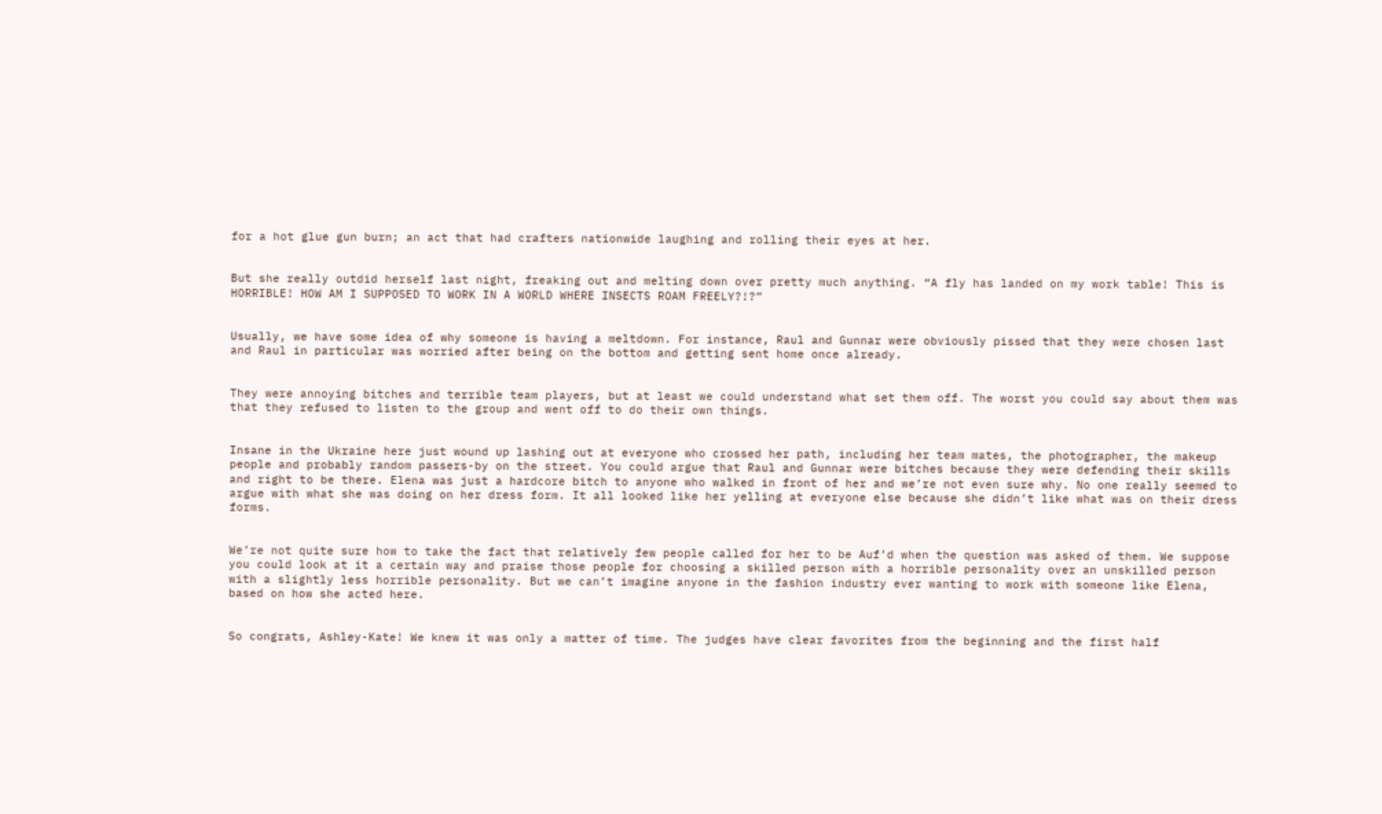for a hot glue gun burn; an act that had crafters nationwide laughing and rolling their eyes at her.


But she really outdid herself last night, freaking out and melting down over pretty much anything. “A fly has landed on my work table! This is HORRIBLE! HOW AM I SUPPOSED TO WORK IN A WORLD WHERE INSECTS ROAM FREELY?!?”


Usually, we have some idea of why someone is having a meltdown. For instance, Raul and Gunnar were obviously pissed that they were chosen last and Raul in particular was worried after being on the bottom and getting sent home once already.


They were annoying bitches and terrible team players, but at least we could understand what set them off. The worst you could say about them was that they refused to listen to the group and went off to do their own things.


Insane in the Ukraine here just wound up lashing out at everyone who crossed her path, including her team mates, the photographer, the makeup people and probably random passers-by on the street. You could argue that Raul and Gunnar were bitches because they were defending their skills and right to be there. Elena was just a hardcore bitch to anyone who walked in front of her and we’re not even sure why. No one really seemed to argue with what she was doing on her dress form. It all looked like her yelling at everyone else because she didn’t like what was on their dress forms.


We’re not quite sure how to take the fact that relatively few people called for her to be Auf’d when the question was asked of them. We suppose you could look at it a certain way and praise those people for choosing a skilled person with a horrible personality over an unskilled person with a slightly less horrible personality. But we can’t imagine anyone in the fashion industry ever wanting to work with someone like Elena, based on how she acted here.


So congrats, Ashley-Kate! We knew it was only a matter of time. The judges have clear favorites from the beginning and the first half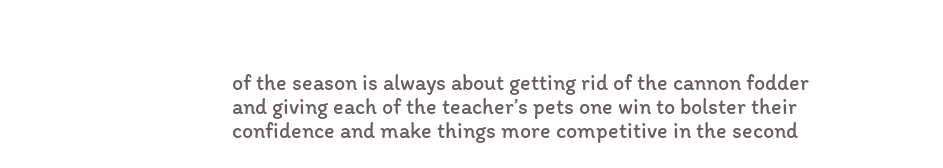of the season is always about getting rid of the cannon fodder and giving each of the teacher’s pets one win to bolster their confidence and make things more competitive in the second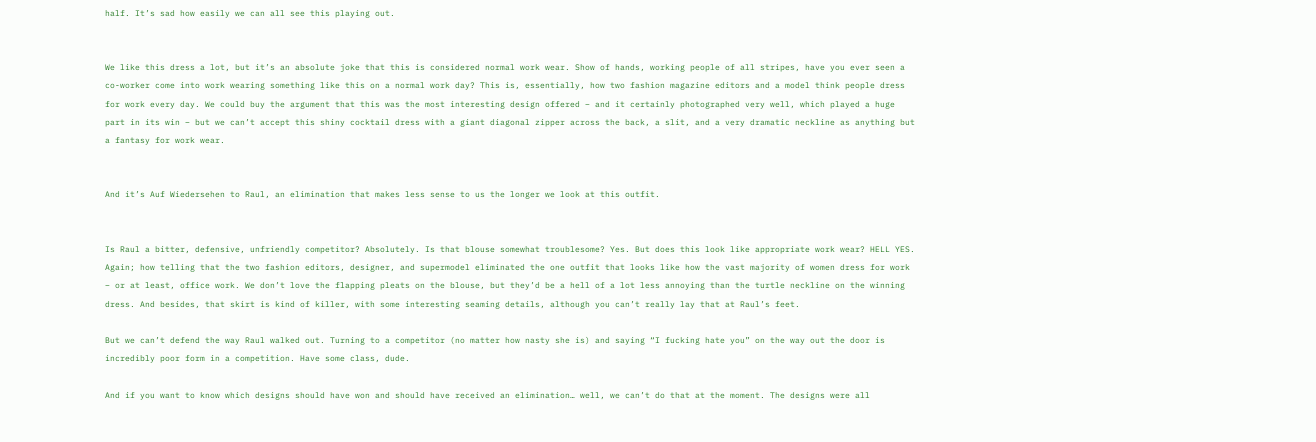half. It’s sad how easily we can all see this playing out.


We like this dress a lot, but it’s an absolute joke that this is considered normal work wear. Show of hands, working people of all stripes, have you ever seen a co-worker come into work wearing something like this on a normal work day? This is, essentially, how two fashion magazine editors and a model think people dress for work every day. We could buy the argument that this was the most interesting design offered – and it certainly photographed very well, which played a huge part in its win – but we can’t accept this shiny cocktail dress with a giant diagonal zipper across the back, a slit, and a very dramatic neckline as anything but a fantasy for work wear.


And it’s Auf Wiedersehen to Raul, an elimination that makes less sense to us the longer we look at this outfit.


Is Raul a bitter, defensive, unfriendly competitor? Absolutely. Is that blouse somewhat troublesome? Yes. But does this look like appropriate work wear? HELL YES. Again; how telling that the two fashion editors, designer, and supermodel eliminated the one outfit that looks like how the vast majority of women dress for work – or at least, office work. We don’t love the flapping pleats on the blouse, but they’d be a hell of a lot less annoying than the turtle neckline on the winning dress. And besides, that skirt is kind of killer, with some interesting seaming details, although you can’t really lay that at Raul’s feet.

But we can’t defend the way Raul walked out. Turning to a competitor (no matter how nasty she is) and saying “I fucking hate you” on the way out the door is incredibly poor form in a competition. Have some class, dude.

And if you want to know which designs should have won and should have received an elimination… well, we can’t do that at the moment. The designs were all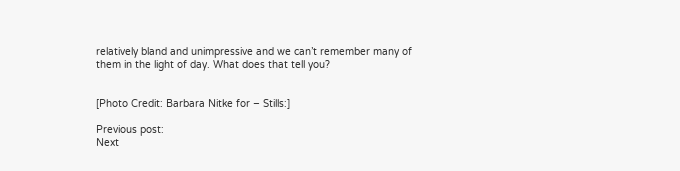relatively bland and unimpressive and we can’t remember many of them in the light of day. What does that tell you?


[Photo Credit: Barbara Nitke for – Stills:]

Previous post:
Next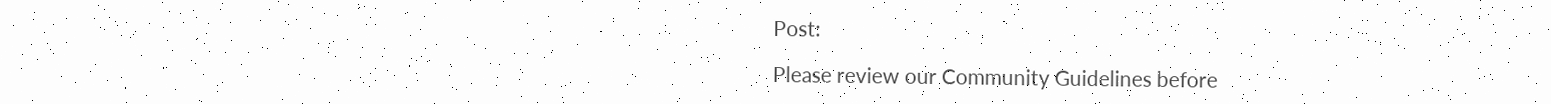Post:

Please review our Community Guidelines before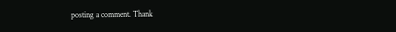posting a comment. Thank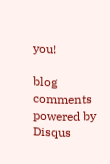you!

blog comments powered by Disqus